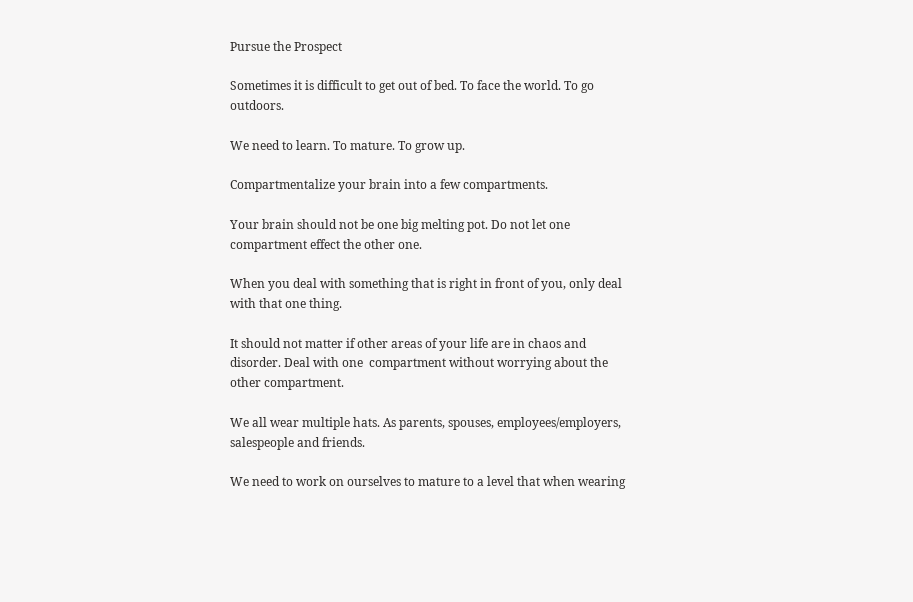Pursue the Prospect

Sometimes it is difficult to get out of bed. To face the world. To go outdoors.

We need to learn. To mature. To grow up.

Compartmentalize your brain into a few compartments.

Your brain should not be one big melting pot. Do not let one compartment effect the other one.

When you deal with something that is right in front of you, only deal with that one thing.

It should not matter if other areas of your life are in chaos and disorder. Deal with one  compartment without worrying about the other compartment.

We all wear multiple hats. As parents, spouses, employees/employers, salespeople and friends.

We need to work on ourselves to mature to a level that when wearing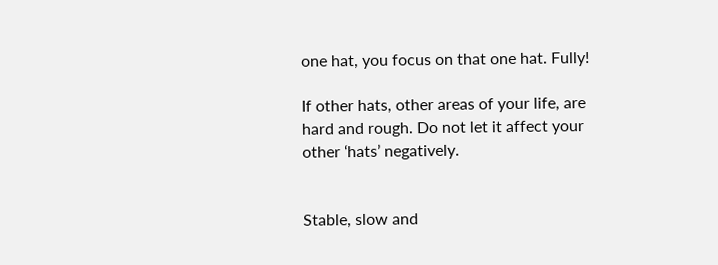one hat, you focus on that one hat. Fully!

If other hats, other areas of your life, are hard and rough. Do not let it affect your other ‘hats’ negatively.


Stable, slow and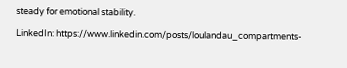steady for emotional stability.

LinkedIn: https://www.linkedin.com/posts/loulandau_compartments-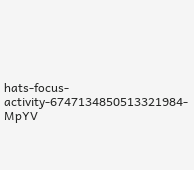hats-focus-activity-6747134850513321984-MpYV